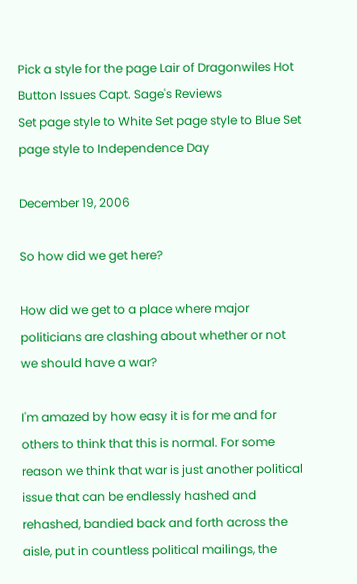Pick a style for the page Lair of Dragonwiles Hot Button Issues Capt. Sage's Reviews
Set page style to White Set page style to Blue Set page style to Independence Day

December 19, 2006

So how did we get here?

How did we get to a place where major politicians are clashing about whether or not we should have a war?

I'm amazed by how easy it is for me and for others to think that this is normal. For some reason we think that war is just another political issue that can be endlessly hashed and rehashed, bandied back and forth across the aisle, put in countless political mailings, the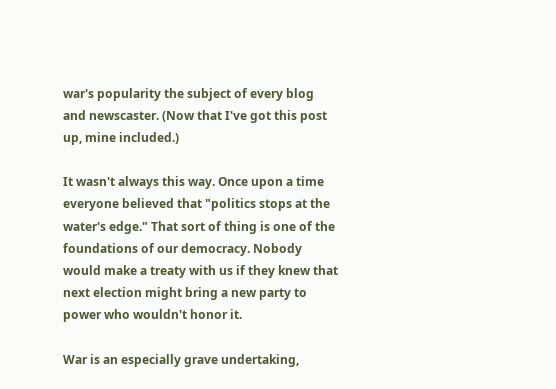war's popularity the subject of every blog and newscaster. (Now that I've got this post up, mine included.)

It wasn't always this way. Once upon a time everyone believed that "politics stops at the water's edge." That sort of thing is one of the foundations of our democracy. Nobody would make a treaty with us if they knew that next election might bring a new party to power who wouldn't honor it.

War is an especially grave undertaking,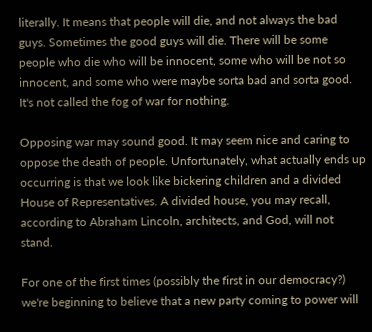literally. It means that people will die, and not always the bad guys. Sometimes the good guys will die. There will be some people who die who will be innocent, some who will be not so innocent, and some who were maybe sorta bad and sorta good. It's not called the fog of war for nothing.

Opposing war may sound good. It may seem nice and caring to oppose the death of people. Unfortunately, what actually ends up occurring is that we look like bickering children and a divided House of Representatives. A divided house, you may recall, according to Abraham Lincoln, architects, and God, will not stand.

For one of the first times (possibly the first in our democracy?) we're beginning to believe that a new party coming to power will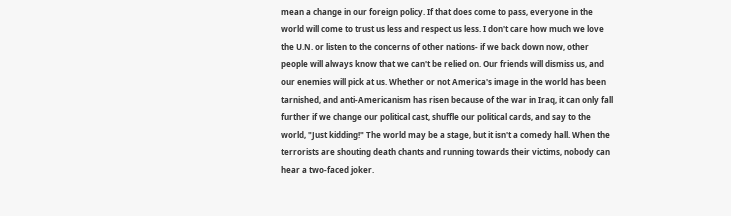mean a change in our foreign policy. If that does come to pass, everyone in the world will come to trust us less and respect us less. I don't care how much we love the U.N. or listen to the concerns of other nations- if we back down now, other people will always know that we can't be relied on. Our friends will dismiss us, and our enemies will pick at us. Whether or not America's image in the world has been tarnished, and anti-Americanism has risen because of the war in Iraq, it can only fall further if we change our political cast, shuffle our political cards, and say to the world, "Just kidding!" The world may be a stage, but it isn't a comedy hall. When the terrorists are shouting death chants and running towards their victims, nobody can hear a two-faced joker.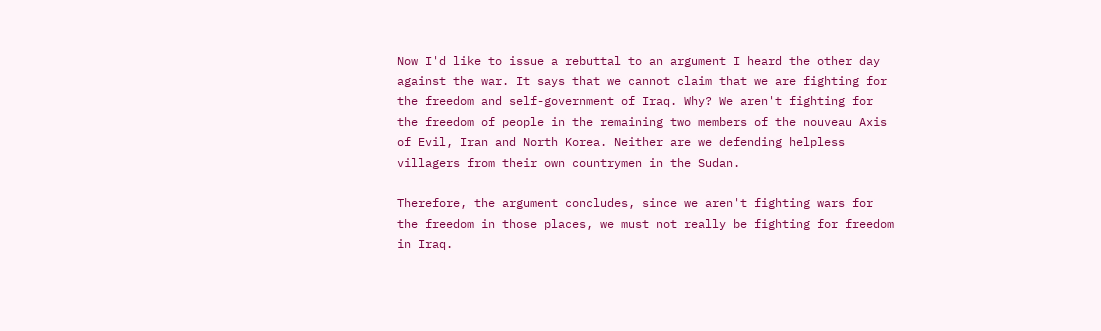Now I'd like to issue a rebuttal to an argument I heard the other day against the war. It says that we cannot claim that we are fighting for the freedom and self-government of Iraq. Why? We aren't fighting for the freedom of people in the remaining two members of the nouveau Axis of Evil, Iran and North Korea. Neither are we defending helpless villagers from their own countrymen in the Sudan.

Therefore, the argument concludes, since we aren't fighting wars for the freedom in those places, we must not really be fighting for freedom in Iraq.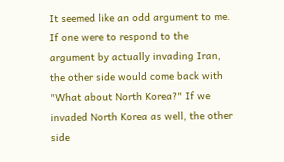It seemed like an odd argument to me. If one were to respond to the argument by actually invading Iran, the other side would come back with "What about North Korea?" If we invaded North Korea as well, the other side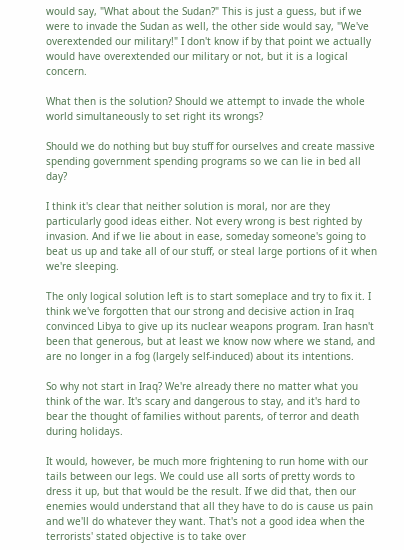would say, "What about the Sudan?" This is just a guess, but if we were to invade the Sudan as well, the other side would say, "We've overextended our military!" I don't know if by that point we actually would have overextended our military or not, but it is a logical concern.

What then is the solution? Should we attempt to invade the whole world simultaneously to set right its wrongs?

Should we do nothing but buy stuff for ourselves and create massive spending government spending programs so we can lie in bed all day?

I think it's clear that neither solution is moral, nor are they particularly good ideas either. Not every wrong is best righted by invasion. And if we lie about in ease, someday someone's going to beat us up and take all of our stuff, or steal large portions of it when we're sleeping.

The only logical solution left is to start someplace and try to fix it. I think we've forgotten that our strong and decisive action in Iraq convinced Libya to give up its nuclear weapons program. Iran hasn't been that generous, but at least we know now where we stand, and are no longer in a fog (largely self-induced) about its intentions.

So why not start in Iraq? We're already there no matter what you think of the war. It's scary and dangerous to stay, and it's hard to bear the thought of families without parents, of terror and death during holidays.

It would, however, be much more frightening to run home with our tails between our legs. We could use all sorts of pretty words to dress it up, but that would be the result. If we did that, then our enemies would understand that all they have to do is cause us pain and we'll do whatever they want. That's not a good idea when the terrorists' stated objective is to take over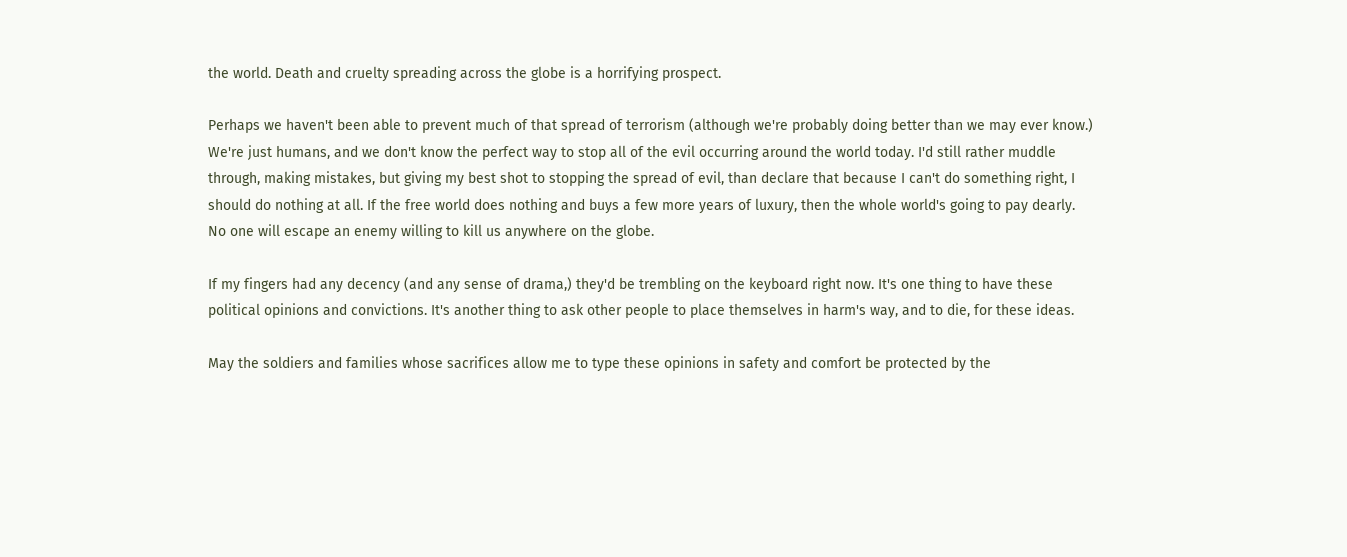the world. Death and cruelty spreading across the globe is a horrifying prospect.

Perhaps we haven't been able to prevent much of that spread of terrorism (although we're probably doing better than we may ever know.) We're just humans, and we don't know the perfect way to stop all of the evil occurring around the world today. I'd still rather muddle through, making mistakes, but giving my best shot to stopping the spread of evil, than declare that because I can't do something right, I should do nothing at all. If the free world does nothing and buys a few more years of luxury, then the whole world's going to pay dearly. No one will escape an enemy willing to kill us anywhere on the globe.

If my fingers had any decency (and any sense of drama,) they'd be trembling on the keyboard right now. It's one thing to have these political opinions and convictions. It's another thing to ask other people to place themselves in harm's way, and to die, for these ideas.

May the soldiers and families whose sacrifices allow me to type these opinions in safety and comfort be protected by the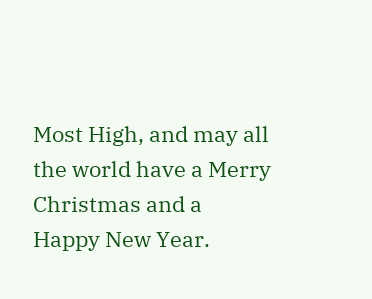Most High, and may all the world have a Merry Christmas and a Happy New Year.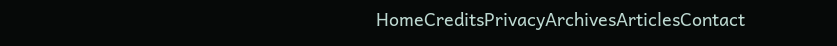HomeCreditsPrivacyArchivesArticlesContact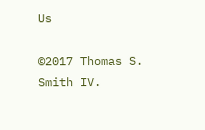Us

©2017 Thomas S. Smith IV.